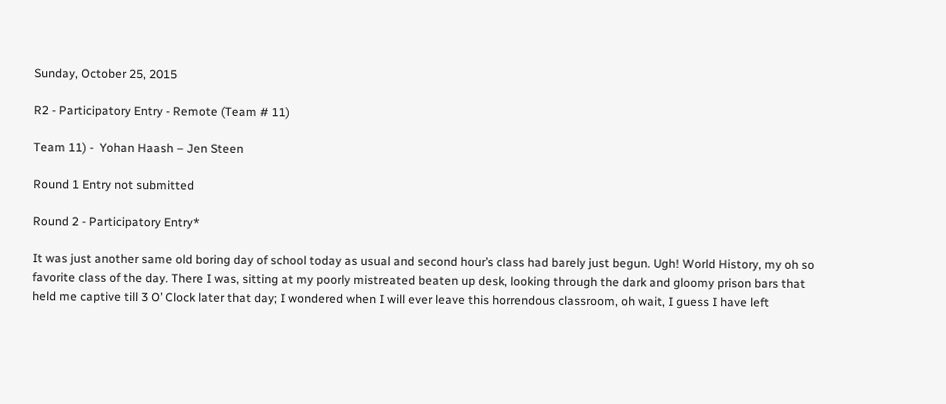Sunday, October 25, 2015

R2 - Participatory Entry - Remote (Team # 11)

Team 11) -  Yohan Haash – Jen Steen

Round 1 Entry not submitted

Round 2 - Participatory Entry*

It was just another same old boring day of school today as usual and second hour’s class had barely just begun. Ugh! World History, my oh so favorite class of the day. There I was, sitting at my poorly mistreated beaten up desk, looking through the dark and gloomy prison bars that held me captive till 3 O’ Clock later that day; I wondered when I will ever leave this horrendous classroom, oh wait, I guess I have left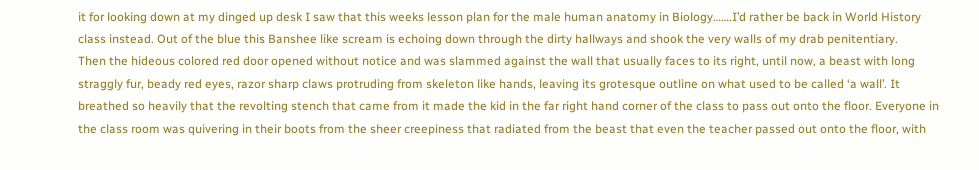it for looking down at my dinged up desk I saw that this weeks lesson plan for the male human anatomy in Biology…….I’d rather be back in World History class instead. Out of the blue this Banshee like scream is echoing down through the dirty hallways and shook the very walls of my drab penitentiary.
Then the hideous colored red door opened without notice and was slammed against the wall that usually faces to its right, until now, a beast with long straggly fur, beady red eyes, razor sharp claws protruding from skeleton like hands, leaving its grotesque outline on what used to be called ‘a wall’. It breathed so heavily that the revolting stench that came from it made the kid in the far right hand corner of the class to pass out onto the floor. Everyone in the class room was quivering in their boots from the sheer creepiness that radiated from the beast that even the teacher passed out onto the floor, with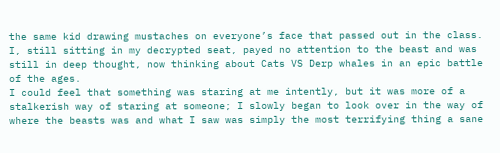the same kid drawing mustaches on everyone’s face that passed out in the class. I, still sitting in my decrypted seat, payed no attention to the beast and was still in deep thought, now thinking about Cats VS Derp whales in an epic battle of the ages.
I could feel that something was staring at me intently, but it was more of a stalkerish way of staring at someone; I slowly began to look over in the way of where the beasts was and what I saw was simply the most terrifying thing a sane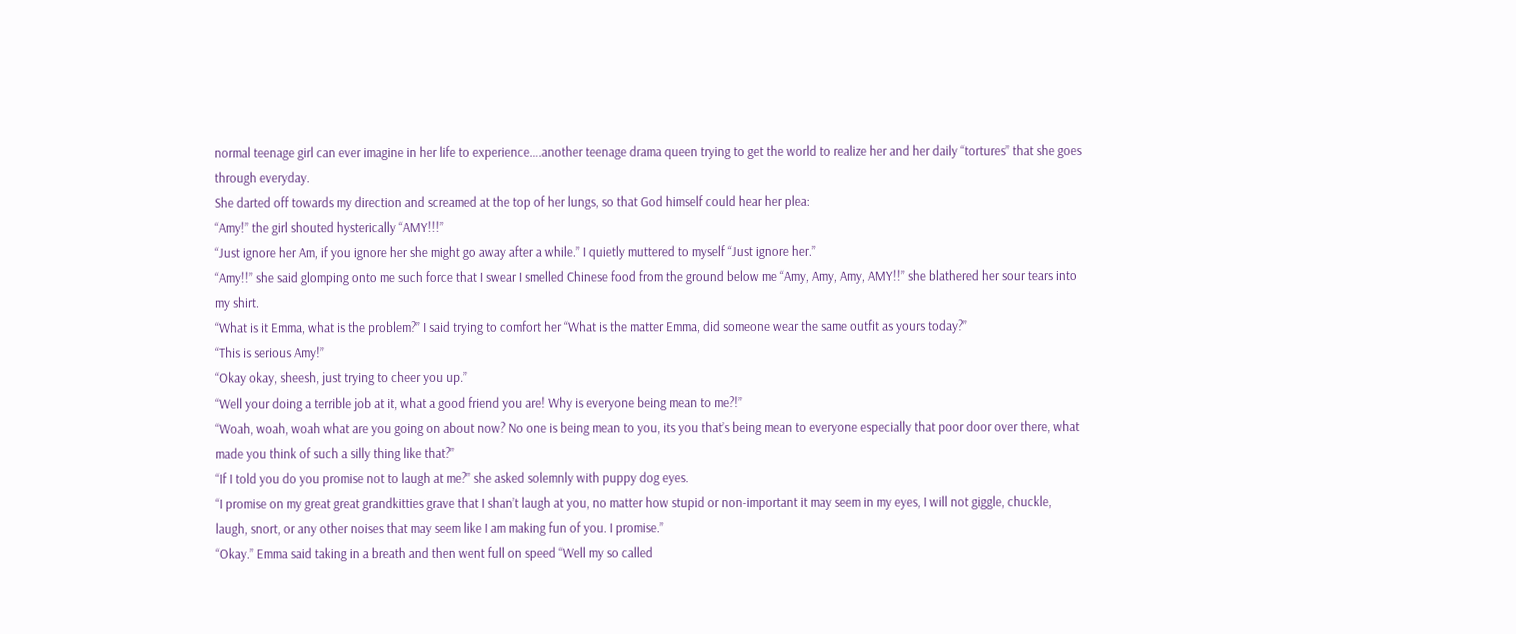normal teenage girl can ever imagine in her life to experience….another teenage drama queen trying to get the world to realize her and her daily “tortures” that she goes through everyday.
She darted off towards my direction and screamed at the top of her lungs, so that God himself could hear her plea:
“Amy!” the girl shouted hysterically “AMY!!!”
“Just ignore her Am, if you ignore her she might go away after a while.” I quietly muttered to myself “Just ignore her.”
“Amy!!” she said glomping onto me such force that I swear I smelled Chinese food from the ground below me “Amy, Amy, Amy, AMY!!” she blathered her sour tears into my shirt.
“What is it Emma, what is the problem?” I said trying to comfort her “What is the matter Emma, did someone wear the same outfit as yours today?”
“This is serious Amy!”
“Okay okay, sheesh, just trying to cheer you up.”
“Well your doing a terrible job at it, what a good friend you are! Why is everyone being mean to me?!”
“Woah, woah, woah what are you going on about now? No one is being mean to you, its you that’s being mean to everyone especially that poor door over there, what made you think of such a silly thing like that?”
“If I told you do you promise not to laugh at me?” she asked solemnly with puppy dog eyes.
“I promise on my great great grandkitties grave that I shan’t laugh at you, no matter how stupid or non-important it may seem in my eyes, I will not giggle, chuckle, laugh, snort, or any other noises that may seem like I am making fun of you. I promise.”
“Okay.” Emma said taking in a breath and then went full on speed “Well my so called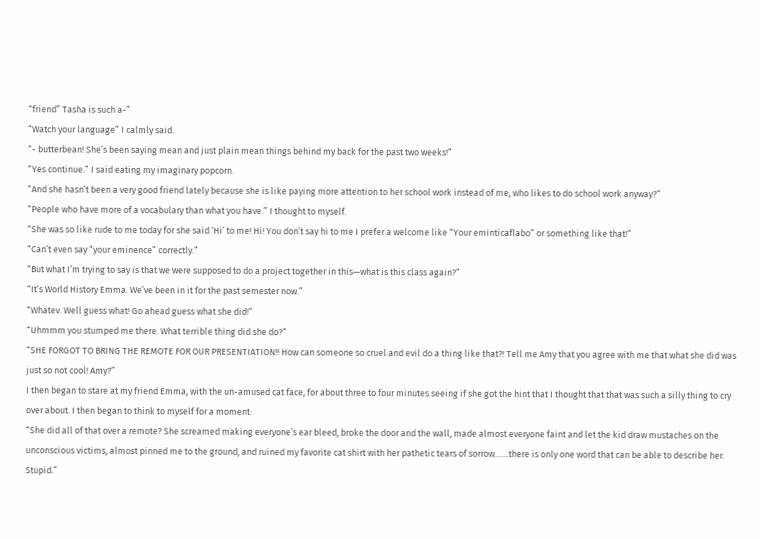“friend” Tasha is such a-”
“Watch your language” I calmly said.
“- butterbean! She’s been saying mean and just plain mean things behind my back for the past two weeks!”
“Yes continue.” I said eating my imaginary popcorn.
“And she hasn’t been a very good friend lately because she is like paying more attention to her school work instead of me, who likes to do school work anyway?”
“People who have more of a vocabulary than what you have.” I thought to myself.
“She was so like rude to me today for she said ‘Hi’ to me! Hi! You don’t say hi to me I prefer a welcome like “Your eminticaflabo” or something like that!”
“Can’t even say “your eminence” correctly.”
“But what I’m trying to say is that we were supposed to do a project together in this—what is this class again?”
“It’s World History Emma. We’ve been in it for the past semester now.”
“Whatev. Well guess what! Go ahead guess what she did!”
“Uhmmm you stumped me there. What terrible thing did she do?”
“SHE FORGOT TO BRING THE REMOTE FOR OUR PRESENTIATION!! How can someone so cruel and evil do a thing like that?! Tell me Amy that you agree with me that what she did was just so not cool! Amy?”
I then began to stare at my friend Emma, with the un-amused cat face, for about three to four minutes seeing if she got the hint that I thought that that was such a silly thing to cry over about. I then began to think to myself for a moment:
“She did all of that over a remote? She screamed making everyone’s ear bleed, broke the door and the wall, made almost everyone faint and let the kid draw mustaches on the unconscious victims, almost pinned me to the ground, and ruined my favorite cat shirt with her pathetic tears of sorrow……there is only one word that can be able to describe her. Stupid.”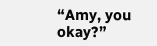“Amy, you okay?”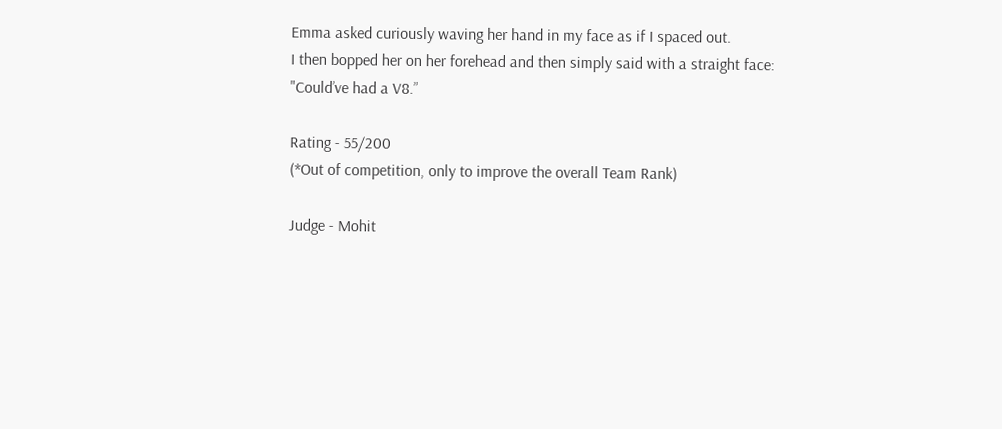Emma asked curiously waving her hand in my face as if I spaced out.
I then bopped her on her forehead and then simply said with a straight face:
"Could’ve had a V8.”

Rating - 55/200
(*Out of competition, only to improve the overall Team Rank)

Judge - Mohit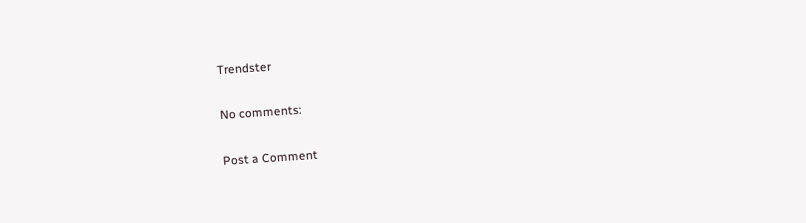Trendster

No comments:

Post a Comment